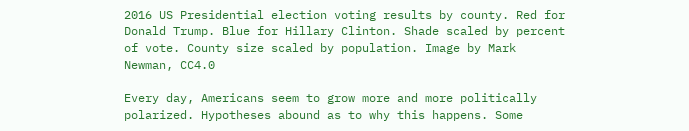2016 US Presidential election voting results by county. Red for Donald Trump. Blue for Hillary Clinton. Shade scaled by percent of vote. County size scaled by population. Image by Mark Newman, CC4.0

Every day, Americans seem to grow more and more politically polarized. Hypotheses abound as to why this happens. Some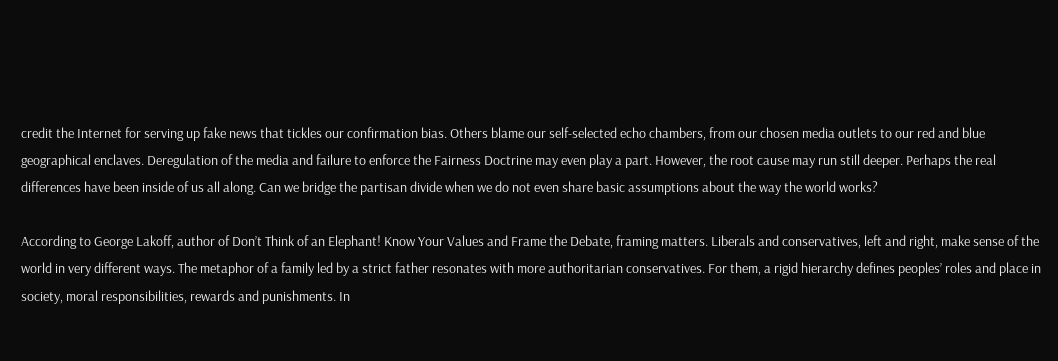credit the Internet for serving up fake news that tickles our confirmation bias. Others blame our self-selected echo chambers, from our chosen media outlets to our red and blue geographical enclaves. Deregulation of the media and failure to enforce the Fairness Doctrine may even play a part. However, the root cause may run still deeper. Perhaps the real differences have been inside of us all along. Can we bridge the partisan divide when we do not even share basic assumptions about the way the world works?

According to George Lakoff, author of Don’t Think of an Elephant! Know Your Values and Frame the Debate, framing matters. Liberals and conservatives, left and right, make sense of the world in very different ways. The metaphor of a family led by a strict father resonates with more authoritarian conservatives. For them, a rigid hierarchy defines peoples’ roles and place in society, moral responsibilities, rewards and punishments. In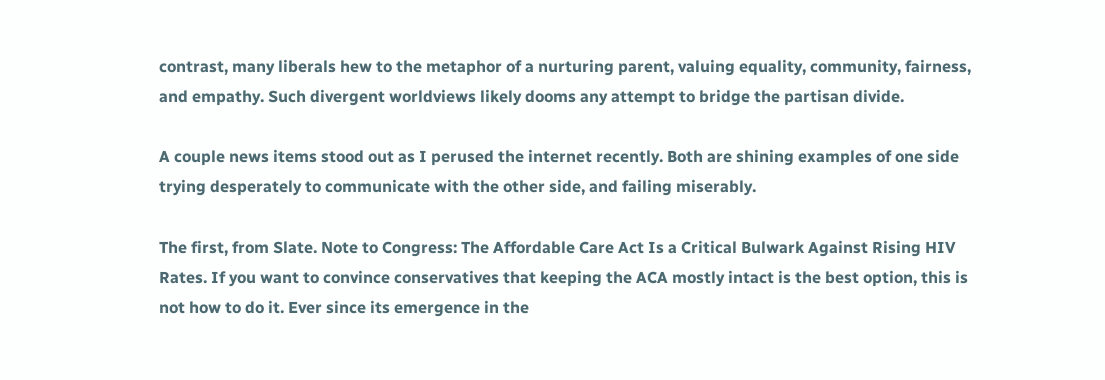contrast, many liberals hew to the metaphor of a nurturing parent, valuing equality, community, fairness, and empathy. Such divergent worldviews likely dooms any attempt to bridge the partisan divide.

A couple news items stood out as I perused the internet recently. Both are shining examples of one side trying desperately to communicate with the other side, and failing miserably.

The first, from Slate. Note to Congress: The Affordable Care Act Is a Critical Bulwark Against Rising HIV Rates. If you want to convince conservatives that keeping the ACA mostly intact is the best option, this is not how to do it. Ever since its emergence in the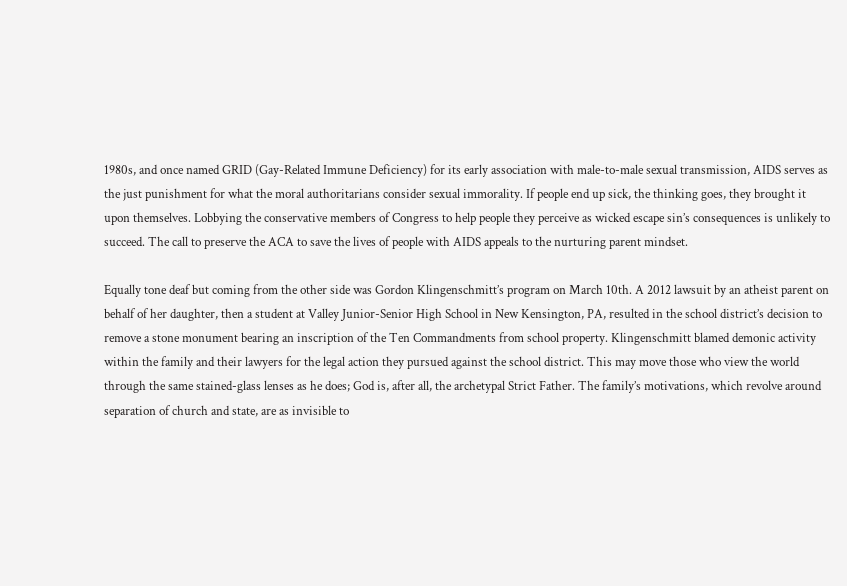1980s, and once named GRID (Gay-Related Immune Deficiency) for its early association with male-to-male sexual transmission, AIDS serves as the just punishment for what the moral authoritarians consider sexual immorality. If people end up sick, the thinking goes, they brought it upon themselves. Lobbying the conservative members of Congress to help people they perceive as wicked escape sin’s consequences is unlikely to succeed. The call to preserve the ACA to save the lives of people with AIDS appeals to the nurturing parent mindset.

Equally tone deaf but coming from the other side was Gordon Klingenschmitt’s program on March 10th. A 2012 lawsuit by an atheist parent on behalf of her daughter, then a student at Valley Junior-Senior High School in New Kensington, PA, resulted in the school district’s decision to remove a stone monument bearing an inscription of the Ten Commandments from school property. Klingenschmitt blamed demonic activity within the family and their lawyers for the legal action they pursued against the school district. This may move those who view the world through the same stained-glass lenses as he does; God is, after all, the archetypal Strict Father. The family’s motivations, which revolve around separation of church and state, are as invisible to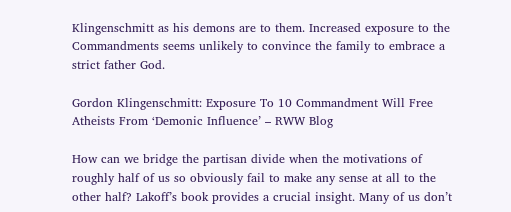Klingenschmitt as his demons are to them. Increased exposure to the Commandments seems unlikely to convince the family to embrace a strict father God.

Gordon Klingenschmitt: Exposure To 10 Commandment Will Free Atheists From ‘Demonic Influence’ – RWW Blog

How can we bridge the partisan divide when the motivations of roughly half of us so obviously fail to make any sense at all to the other half? Lakoff’s book provides a crucial insight. Many of us don’t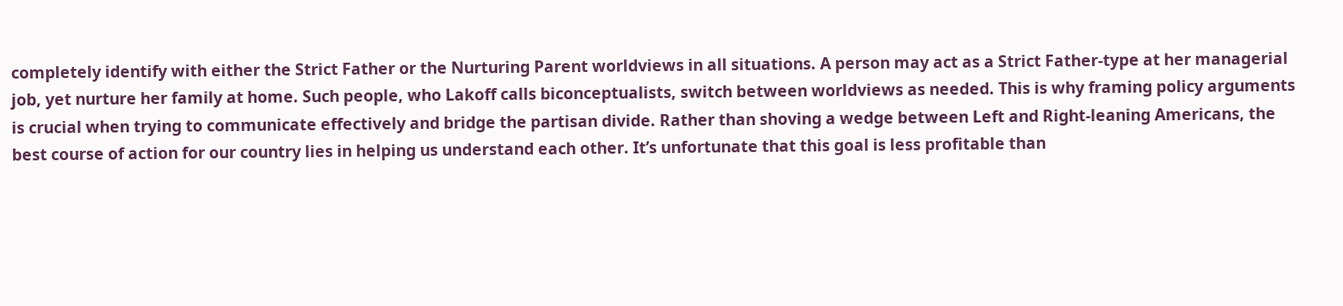completely identify with either the Strict Father or the Nurturing Parent worldviews in all situations. A person may act as a Strict Father-type at her managerial job, yet nurture her family at home. Such people, who Lakoff calls biconceptualists, switch between worldviews as needed. This is why framing policy arguments is crucial when trying to communicate effectively and bridge the partisan divide. Rather than shoving a wedge between Left and Right-leaning Americans, the best course of action for our country lies in helping us understand each other. It’s unfortunate that this goal is less profitable than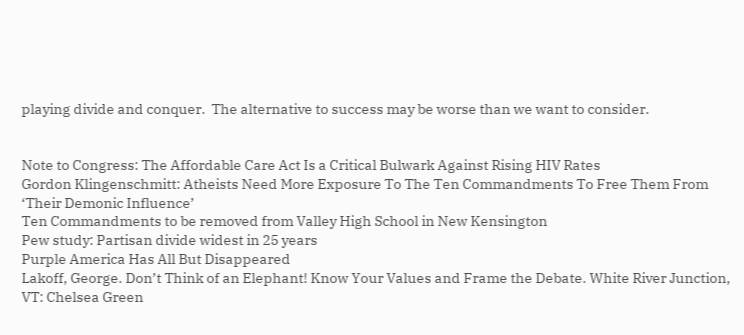playing divide and conquer.  The alternative to success may be worse than we want to consider.


Note to Congress: The Affordable Care Act Is a Critical Bulwark Against Rising HIV Rates
Gordon Klingenschmitt: Atheists Need More Exposure To The Ten Commandments To Free Them From ‘Their Demonic Influence’
Ten Commandments to be removed from Valley High School in New Kensington
Pew study: Partisan divide widest in 25 years
Purple America Has All But Disappeared
Lakoff, George. Don’t Think of an Elephant! Know Your Values and Frame the Debate. White River Junction, VT: Chelsea Green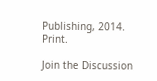Publishing, 2014. Print.

Join the Discussion